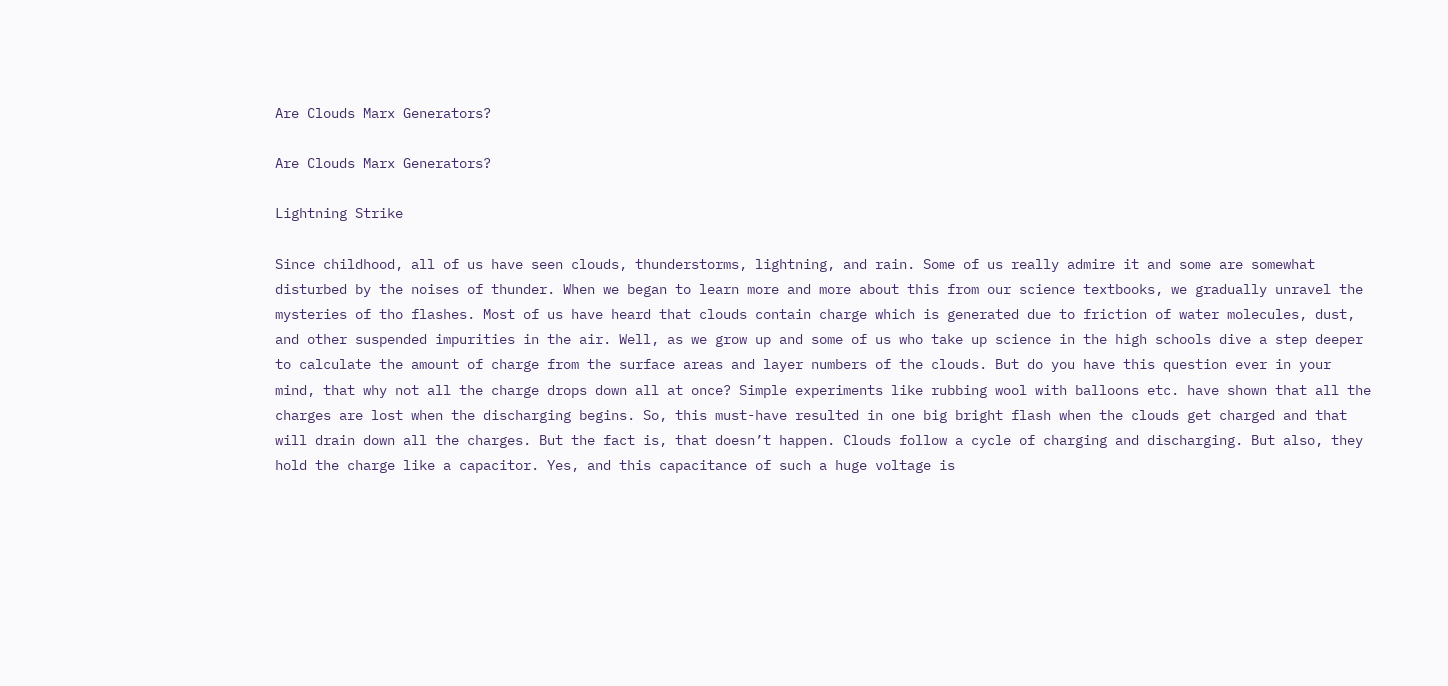Are Clouds Marx Generators?

Are Clouds Marx Generators?

Lightning Strike

Since childhood, all of us have seen clouds, thunderstorms, lightning, and rain. Some of us really admire it and some are somewhat disturbed by the noises of thunder. When we began to learn more and more about this from our science textbooks, we gradually unravel the mysteries of tho flashes. Most of us have heard that clouds contain charge which is generated due to friction of water molecules, dust, and other suspended impurities in the air. Well, as we grow up and some of us who take up science in the high schools dive a step deeper to calculate the amount of charge from the surface areas and layer numbers of the clouds. But do you have this question ever in your mind, that why not all the charge drops down all at once? Simple experiments like rubbing wool with balloons etc. have shown that all the charges are lost when the discharging begins. So, this must-have resulted in one big bright flash when the clouds get charged and that will drain down all the charges. But the fact is, that doesn’t happen. Clouds follow a cycle of charging and discharging. But also, they hold the charge like a capacitor. Yes, and this capacitance of such a huge voltage is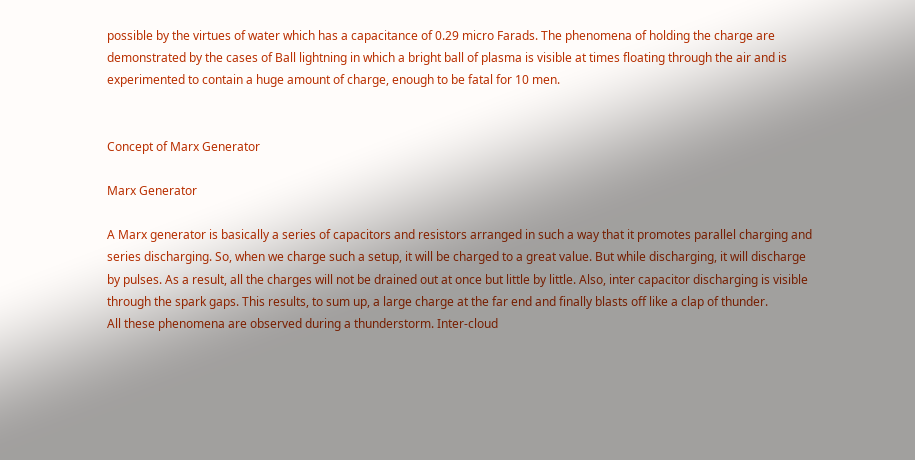possible by the virtues of water which has a capacitance of 0.29 micro Farads. The phenomena of holding the charge are demonstrated by the cases of Ball lightning in which a bright ball of plasma is visible at times floating through the air and is experimented to contain a huge amount of charge, enough to be fatal for 10 men.


Concept of Marx Generator

Marx Generator

A Marx generator is basically a series of capacitors and resistors arranged in such a way that it promotes parallel charging and series discharging. So, when we charge such a setup, it will be charged to a great value. But while discharging, it will discharge by pulses. As a result, all the charges will not be drained out at once but little by little. Also, inter capacitor discharging is visible through the spark gaps. This results, to sum up, a large charge at the far end and finally blasts off like a clap of thunder.
All these phenomena are observed during a thunderstorm. Inter-cloud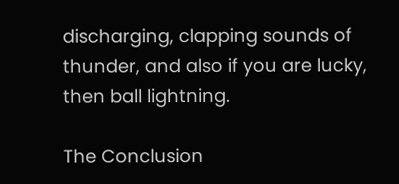discharging, clapping sounds of thunder, and also if you are lucky, then ball lightning.

The Conclusion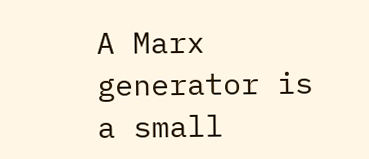A Marx generator is a small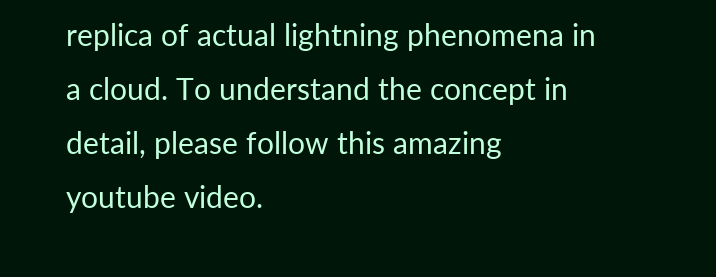replica of actual lightning phenomena in a cloud. To understand the concept in detail, please follow this amazing youtube video.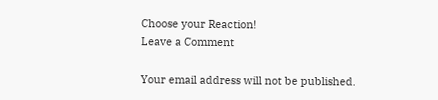Choose your Reaction!
Leave a Comment

Your email address will not be published.